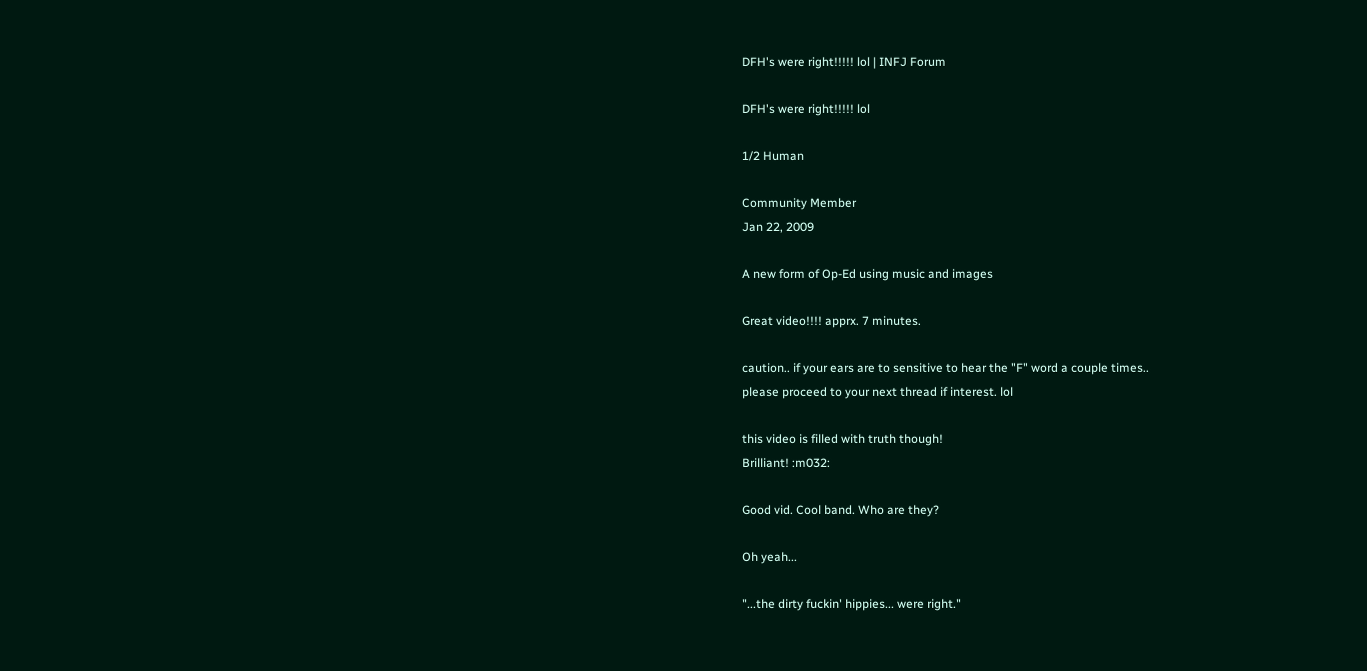DFH's were right!!!!! lol | INFJ Forum

DFH's were right!!!!! lol

1/2 Human

Community Member
Jan 22, 2009

A new form of Op-Ed using music and images

Great video!!!! apprx. 7 minutes.

caution.. if your ears are to sensitive to hear the "F" word a couple times..
please proceed to your next thread if interest. lol

this video is filled with truth though!
Brilliant! :m032:

Good vid. Cool band. Who are they?

Oh yeah...

"...the dirty fuckin' hippies... were right."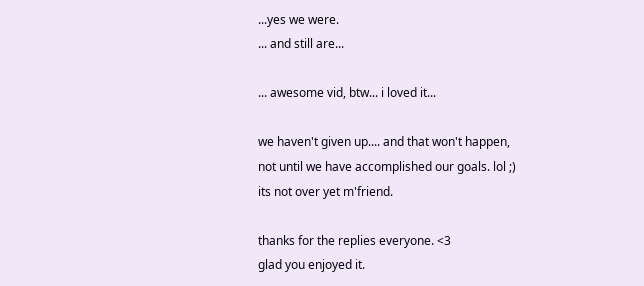...yes we were.
... and still are...

... awesome vid, btw... i loved it...

we haven't given up.... and that won't happen,
not until we have accomplished our goals. lol ;)
its not over yet m'friend.

thanks for the replies everyone. <3
glad you enjoyed it.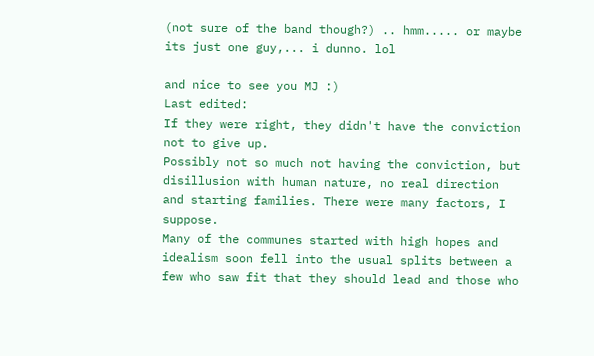(not sure of the band though?) .. hmm..... or maybe its just one guy,... i dunno. lol

and nice to see you MJ :)
Last edited:
If they were right, they didn't have the conviction not to give up.
Possibly not so much not having the conviction, but disillusion with human nature, no real direction and starting families. There were many factors, I suppose.
Many of the communes started with high hopes and idealism soon fell into the usual splits between a few who saw fit that they should lead and those who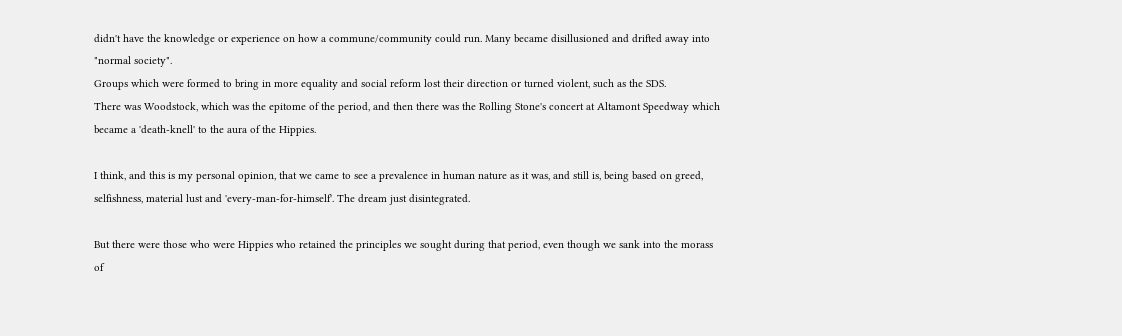didn't have the knowledge or experience on how a commune/community could run. Many became disillusioned and drifted away into "normal society".
Groups which were formed to bring in more equality and social reform lost their direction or turned violent, such as the SDS.
There was Woodstock, which was the epitome of the period, and then there was the Rolling Stone's concert at Altamont Speedway which became a 'death-knell' to the aura of the Hippies.

I think, and this is my personal opinion, that we came to see a prevalence in human nature as it was, and still is, being based on greed, selfishness, material lust and 'every-man-for-himself'. The dream just disintegrated.

But there were those who were Hippies who retained the principles we sought during that period, even though we sank into the morass of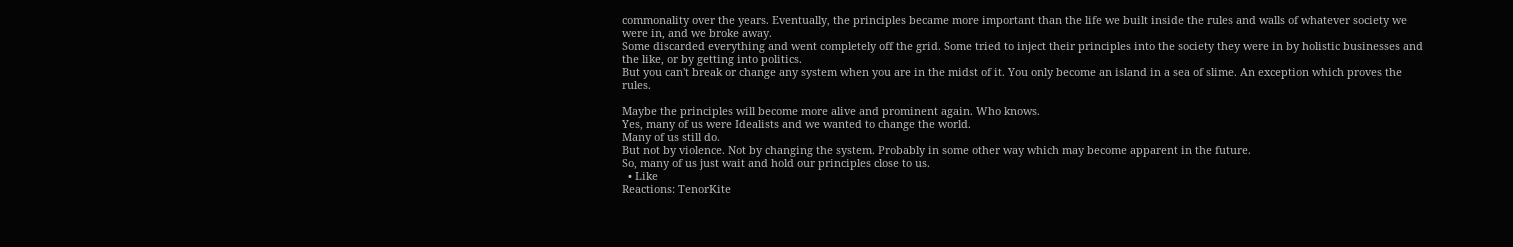commonality over the years. Eventually, the principles became more important than the life we built inside the rules and walls of whatever society we were in, and we broke away.
Some discarded everything and went completely off the grid. Some tried to inject their principles into the society they were in by holistic businesses and the like, or by getting into politics.
But you can't break or change any system when you are in the midst of it. You only become an island in a sea of slime. An exception which proves the rules.

Maybe the principles will become more alive and prominent again. Who knows.
Yes, many of us were Idealists and we wanted to change the world.
Many of us still do.
But not by violence. Not by changing the system. Probably in some other way which may become apparent in the future.
So, many of us just wait and hold our principles close to us.
  • Like
Reactions: TenorKite